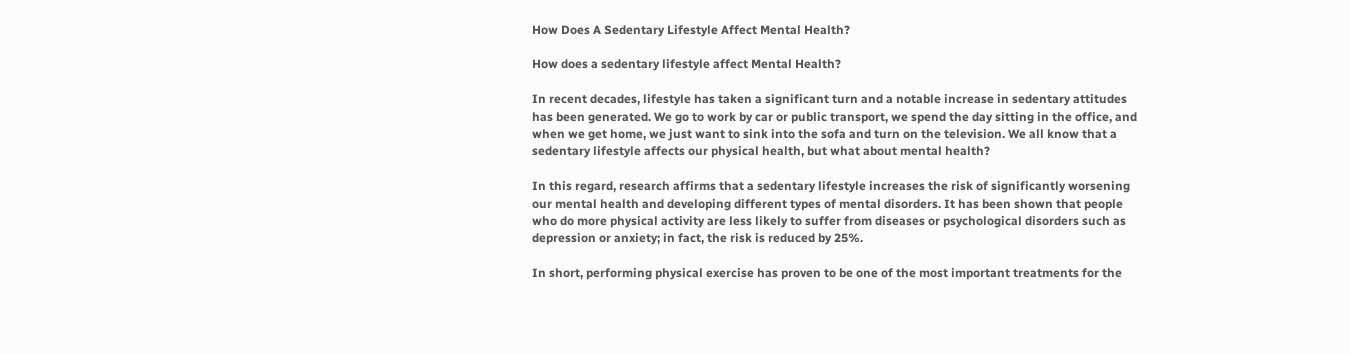How Does A Sedentary Lifestyle Affect Mental Health?

How does a sedentary lifestyle affect Mental Health?

In recent decades, lifestyle has taken a significant turn and a notable increase in sedentary attitudes has been generated. We go to work by car or public transport, we spend the day sitting in the office, and when we get home, we just want to sink into the sofa and turn on the television. We all know that a sedentary lifestyle affects our physical health, but what about mental health?

In this regard, research affirms that a sedentary lifestyle increases the risk of significantly worsening our mental health and developing different types of mental disorders. It has been shown that people who do more physical activity are less likely to suffer from diseases or psychological disorders such as depression or anxiety; in fact, the risk is reduced by 25%.

In short, performing physical exercise has proven to be one of the most important treatments for the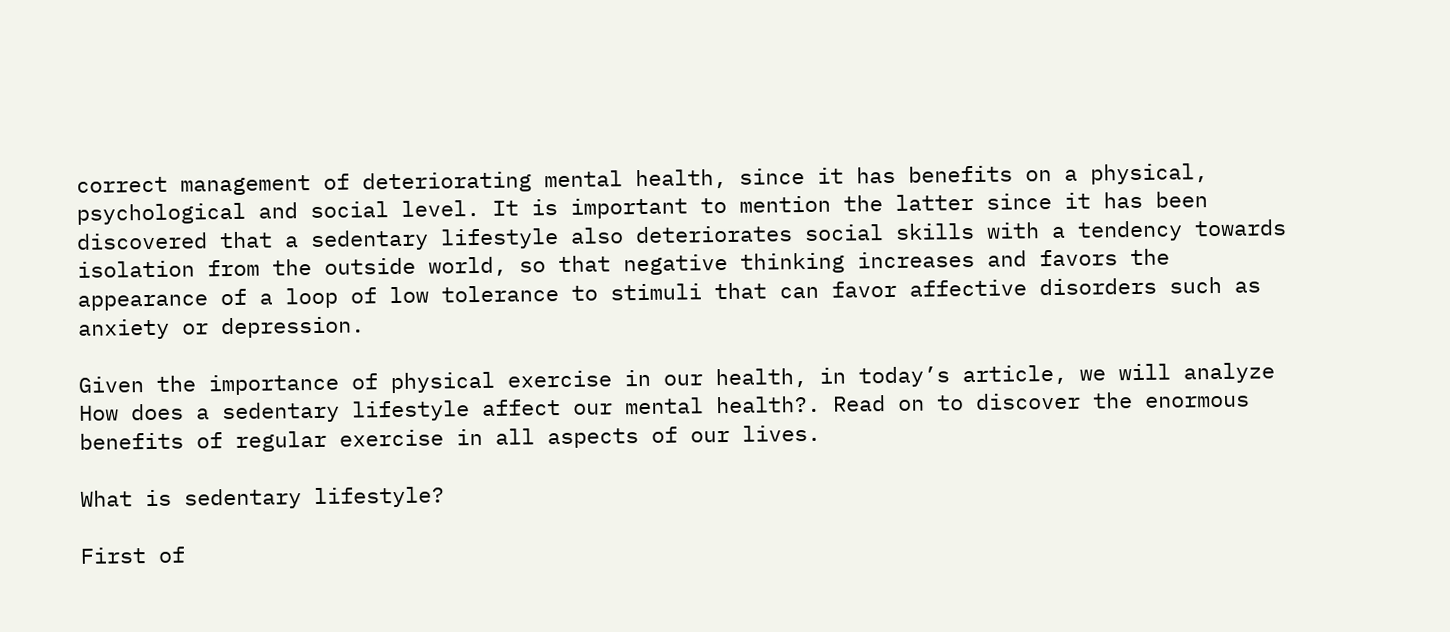correct management of deteriorating mental health, since it has benefits on a physical, psychological and social level. It is important to mention the latter since it has been discovered that a sedentary lifestyle also deteriorates social skills with a tendency towards isolation from the outside world, so that negative thinking increases and favors the appearance of a loop of low tolerance to stimuli that can favor affective disorders such as anxiety or depression.

Given the importance of physical exercise in our health, in today’s article, we will analyze How does a sedentary lifestyle affect our mental health?. Read on to discover the enormous benefits of regular exercise in all aspects of our lives.

What is sedentary lifestyle?

First of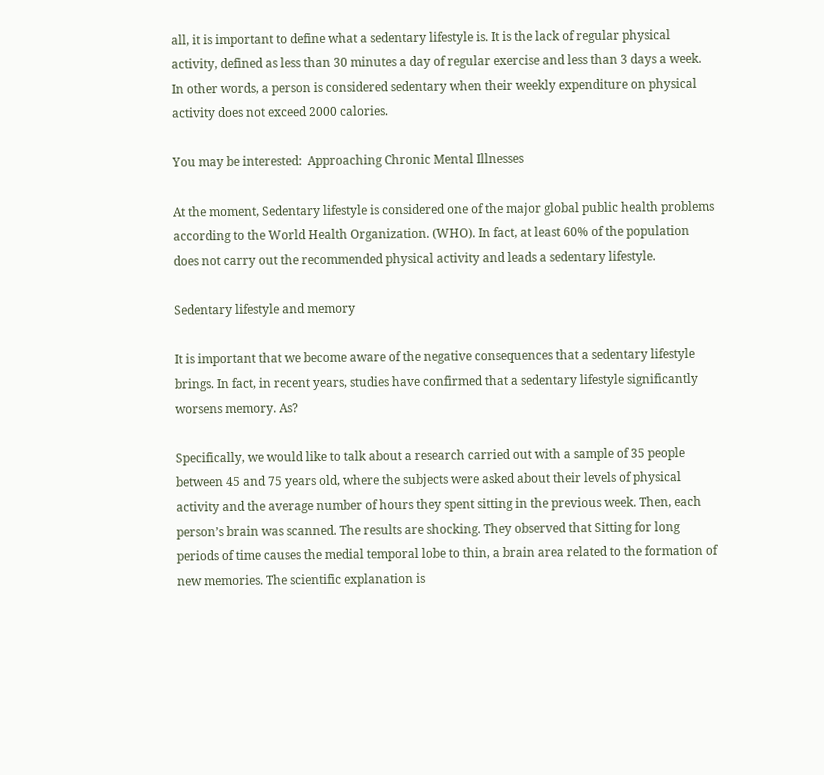all, it is important to define what a sedentary lifestyle is. It is the lack of regular physical activity, defined as less than 30 minutes a day of regular exercise and less than 3 days a week. In other words, a person is considered sedentary when their weekly expenditure on physical activity does not exceed 2000 calories.

You may be interested:  Approaching Chronic Mental Illnesses

At the moment, Sedentary lifestyle is considered one of the major global public health problems according to the World Health Organization. (WHO). In fact, at least 60% of the population does not carry out the recommended physical activity and leads a sedentary lifestyle.

Sedentary lifestyle and memory

It is important that we become aware of the negative consequences that a sedentary lifestyle brings. In fact, in recent years, studies have confirmed that a sedentary lifestyle significantly worsens memory. As?

Specifically, we would like to talk about a research carried out with a sample of 35 people between 45 and 75 years old, where the subjects were asked about their levels of physical activity and the average number of hours they spent sitting in the previous week. Then, each person’s brain was scanned. The results are shocking. They observed that Sitting for long periods of time causes the medial temporal lobe to thin, a brain area related to the formation of new memories. The scientific explanation is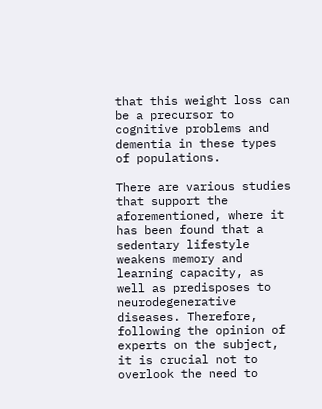that this weight loss can be a precursor to cognitive problems and dementia in these types of populations.

There are various studies that support the aforementioned, where it has been found that a sedentary lifestyle weakens memory and learning capacity, as well as predisposes to neurodegenerative diseases. Therefore, following the opinion of experts on the subject, it is crucial not to overlook the need to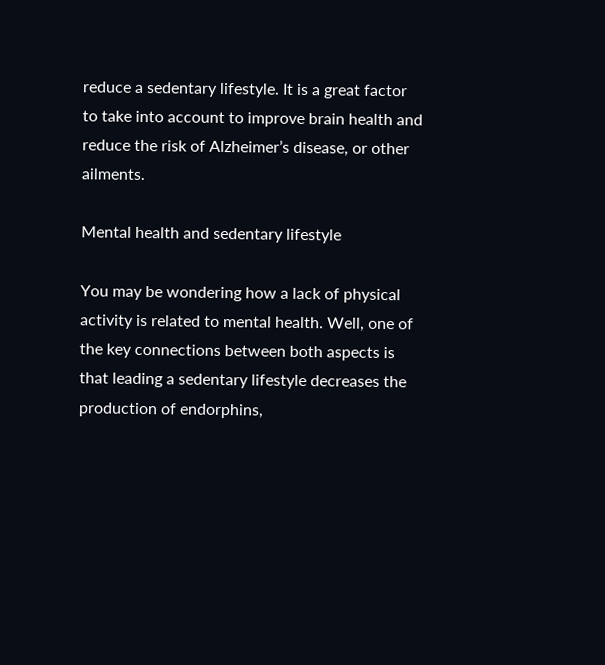reduce a sedentary lifestyle. It is a great factor to take into account to improve brain health and reduce the risk of Alzheimer’s disease, or other ailments.

Mental health and sedentary lifestyle

You may be wondering how a lack of physical activity is related to mental health. Well, one of the key connections between both aspects is that leading a sedentary lifestyle decreases the production of endorphins,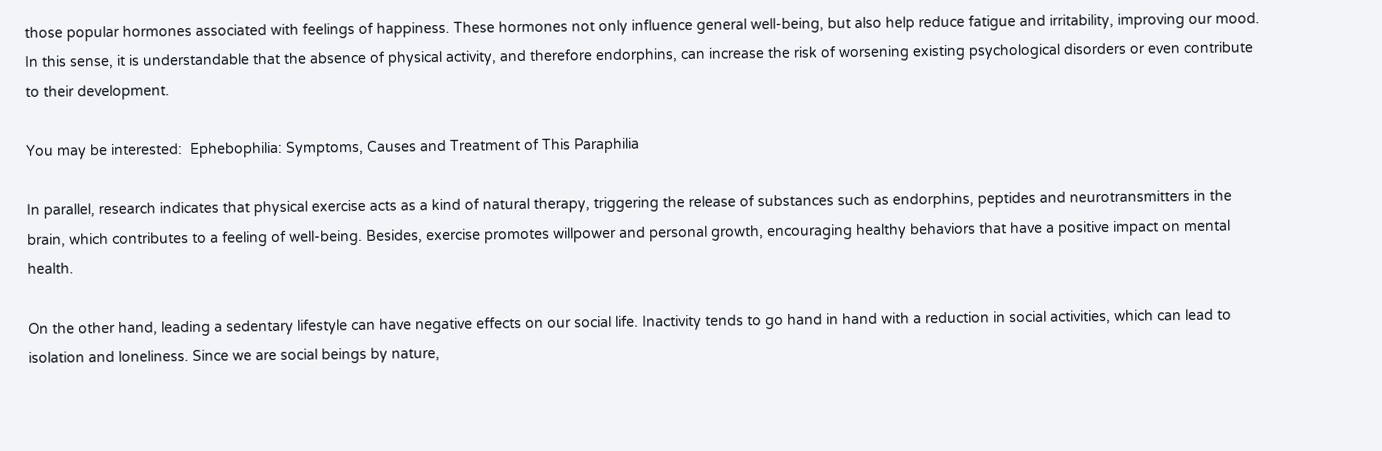those popular hormones associated with feelings of happiness. These hormones not only influence general well-being, but also help reduce fatigue and irritability, improving our mood. In this sense, it is understandable that the absence of physical activity, and therefore endorphins, can increase the risk of worsening existing psychological disorders or even contribute to their development.

You may be interested:  Ephebophilia: Symptoms, Causes and Treatment of This Paraphilia

In parallel, research indicates that physical exercise acts as a kind of natural therapy, triggering the release of substances such as endorphins, peptides and neurotransmitters in the brain, which contributes to a feeling of well-being. Besides, exercise promotes willpower and personal growth, encouraging healthy behaviors that have a positive impact on mental health.

On the other hand, leading a sedentary lifestyle can have negative effects on our social life. Inactivity tends to go hand in hand with a reduction in social activities, which can lead to isolation and loneliness. Since we are social beings by nature,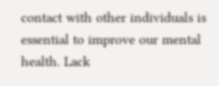contact with other individuals is essential to improve our mental health. Lack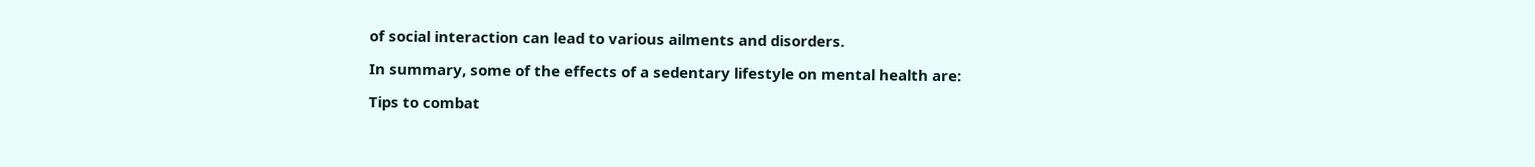of social interaction can lead to various ailments and disorders.

In summary, some of the effects of a sedentary lifestyle on mental health are:

Tips to combat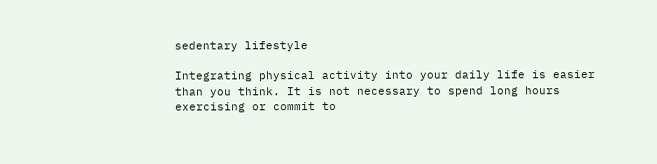sedentary lifestyle

Integrating physical activity into your daily life is easier than you think. It is not necessary to spend long hours exercising or commit to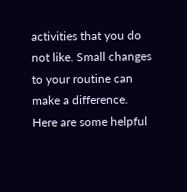activities that you do not like. Small changes to your routine can make a difference. Here are some helpful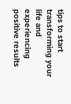tips to start transforming your life and experiencing positive results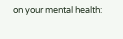on your mental health: